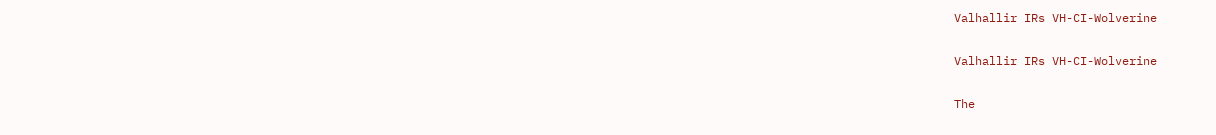Valhallir IRs VH-CI-Wolverine

Valhallir IRs VH-CI-Wolverine

The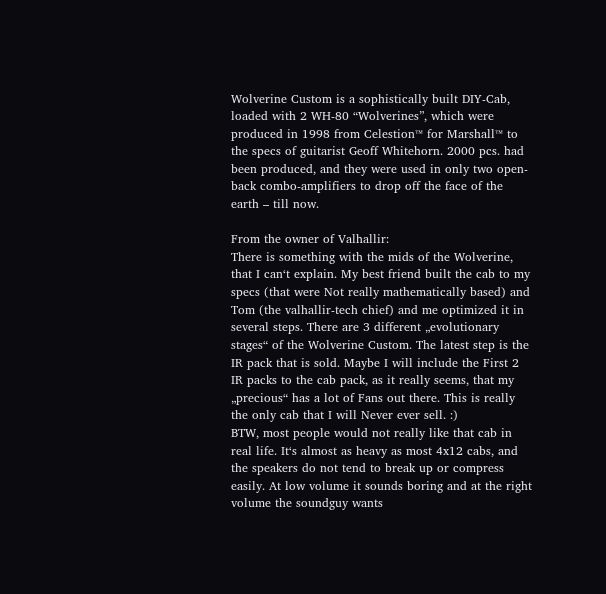Wolverine Custom is a sophistically built DIY-Cab, loaded with 2 WH-80 “Wolverines”, which were produced in 1998 from Celestion™ for Marshall™ to the specs of guitarist Geoff Whitehorn. 2000 pcs. had been produced, and they were used in only two open-back combo-amplifiers to drop off the face of the earth – till now.

From the owner of Valhallir:
There is something with the mids of the Wolverine, that I can‘t explain. My best friend built the cab to my specs (that were Not really mathematically based) and Tom (the valhallir-tech chief) and me optimized it in several steps. There are 3 different „evolutionary stages“ of the Wolverine Custom. The latest step is the IR pack that is sold. Maybe I will include the First 2 IR packs to the cab pack, as it really seems, that my „precious“ has a lot of Fans out there. This is really the only cab that I will Never ever sell. :)
BTW, most people would not really like that cab in real life. It‘s almost as heavy as most 4x12 cabs, and the speakers do not tend to break up or compress easily. At low volume it sounds boring and at the right volume the soundguy wants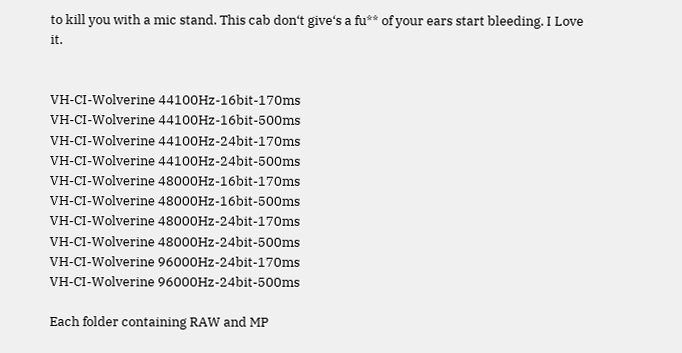to kill you with a mic stand. This cab don‘t give‘s a fu** of your ears start bleeding. I Love it.


VH-CI-Wolverine 44100Hz-16bit-170ms
VH-CI-Wolverine 44100Hz-16bit-500ms
VH-CI-Wolverine 44100Hz-24bit-170ms
VH-CI-Wolverine 44100Hz-24bit-500ms
VH-CI-Wolverine 48000Hz-16bit-170ms
VH-CI-Wolverine 48000Hz-16bit-500ms
VH-CI-Wolverine 48000Hz-24bit-170ms
VH-CI-Wolverine 48000Hz-24bit-500ms
VH-CI-Wolverine 96000Hz-24bit-170ms
VH-CI-Wolverine 96000Hz-24bit-500ms

Each folder containing RAW and MP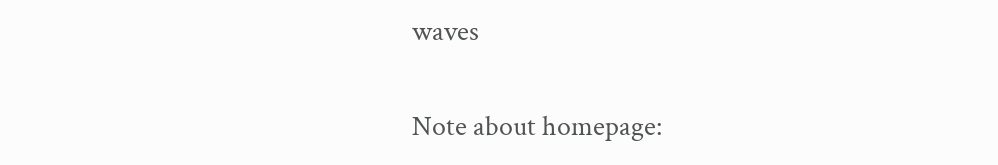waves

Note about homepage: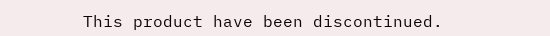This product have been discontinued.